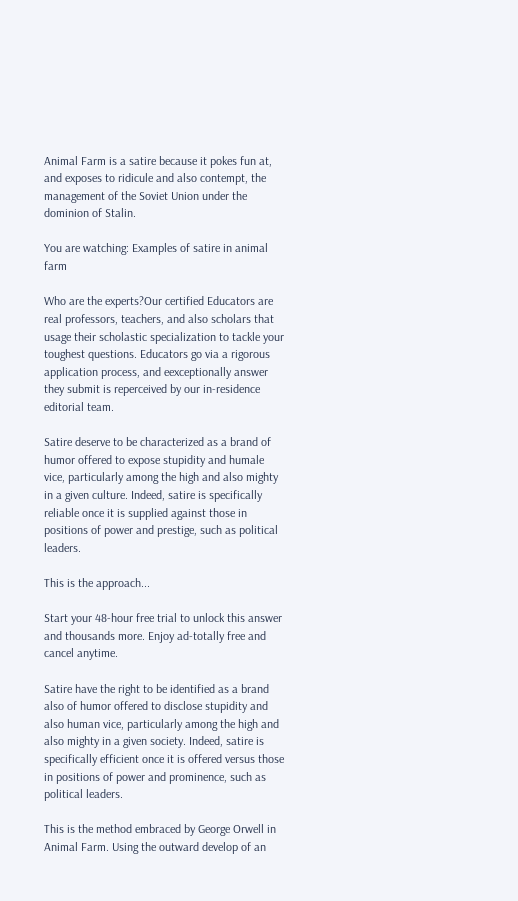Animal Farm is a satire because it pokes fun at, and exposes to ridicule and also contempt, the management of the Soviet Union under the dominion of Stalin.

You are watching: Examples of satire in animal farm

Who are the experts?Our certified Educators are real professors, teachers, and also scholars that usage their scholastic specialization to tackle your toughest questions. Educators go via a rigorous application process, and eexceptionally answer they submit is reperceived by our in-residence editorial team.

Satire deserve to be characterized as a brand of humor offered to expose stupidity and humale vice, particularly among the high and also mighty in a given culture. Indeed, satire is specifically reliable once it is supplied against those in positions of power and prestige, such as political leaders.

This is the approach...

Start your 48-hour free trial to unlock this answer and thousands more. Enjoy ad-totally free and cancel anytime.

Satire have the right to be identified as a brand also of humor offered to disclose stupidity and also human vice, particularly among the high and also mighty in a given society. Indeed, satire is specifically efficient once it is offered versus those in positions of power and prominence, such as political leaders.

This is the method embraced by George Orwell in Animal Farm. Using the outward develop of an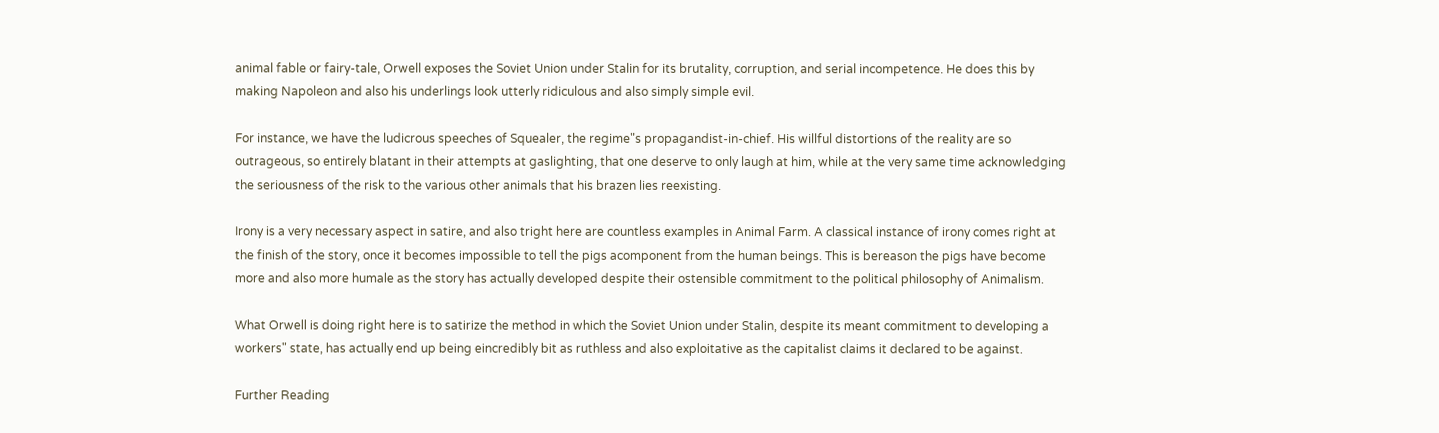animal fable or fairy-tale, Orwell exposes the Soviet Union under Stalin for its brutality, corruption, and serial incompetence. He does this by making Napoleon and also his underlings look utterly ridiculous and also simply simple evil.

For instance, we have the ludicrous speeches of Squealer, the regime"s propagandist-in-chief. His willful distortions of the reality are so outrageous, so entirely blatant in their attempts at gaslighting, that one deserve to only laugh at him, while at the very same time acknowledging the seriousness of the risk to the various other animals that his brazen lies reexisting.

Irony is a very necessary aspect in satire, and also tright here are countless examples in Animal Farm. A classical instance of irony comes right at the finish of the story, once it becomes impossible to tell the pigs acomponent from the human beings. This is bereason the pigs have become more and also more humale as the story has actually developed despite their ostensible commitment to the political philosophy of Animalism.

What Orwell is doing right here is to satirize the method in which the Soviet Union under Stalin, despite its meant commitment to developing a workers" state, has actually end up being eincredibly bit as ruthless and also exploitative as the capitalist claims it declared to be against.

Further Reading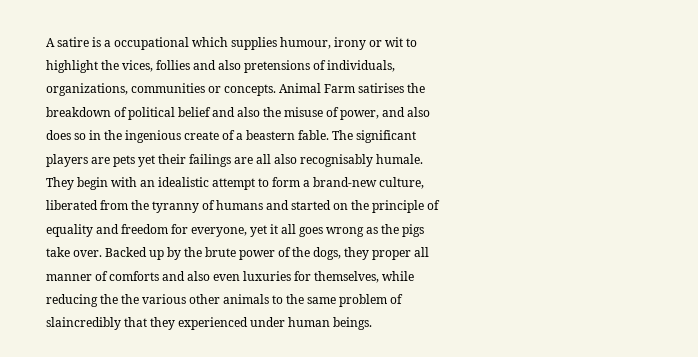A satire is a occupational which supplies humour, irony or wit to highlight the vices, follies and also pretensions of individuals, organizations, communities or concepts. Animal Farm satirises the breakdown of political belief and also the misuse of power, and also does so in the ingenious create of a beastern fable. The significant players are pets yet their failings are all also recognisably humale. They begin with an idealistic attempt to form a brand-new culture, liberated from the tyranny of humans and started on the principle of equality and freedom for everyone, yet it all goes wrong as the pigs take over. Backed up by the brute power of the dogs, they proper all manner of comforts and also even luxuries for themselves, while reducing the the various other animals to the same problem of slaincredibly that they experienced under human beings.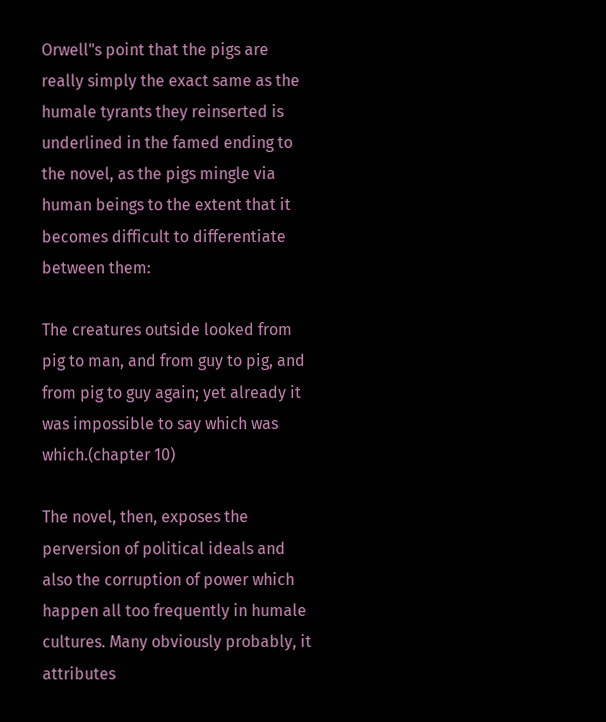Orwell"s point that the pigs are really simply the exact same as the humale tyrants they reinserted is underlined in the famed ending to the novel, as the pigs mingle via human beings to the extent that it becomes difficult to differentiate between them:

The creatures outside looked from pig to man, and from guy to pig, and from pig to guy again; yet already it was impossible to say which was which.(chapter 10)

The novel, then, exposes the perversion of political ideals and also the corruption of power which happen all too frequently in humale cultures. Many obviously probably, it attributes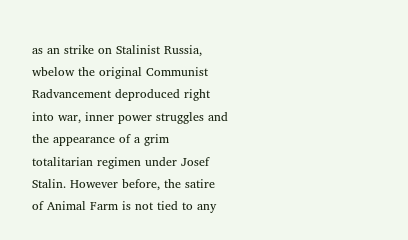as an strike on Stalinist Russia, wbelow the original Communist Radvancement deproduced right into war, inner power struggles and the appearance of a grim totalitarian regimen under Josef Stalin. However before, the satire of Animal Farm is not tied to any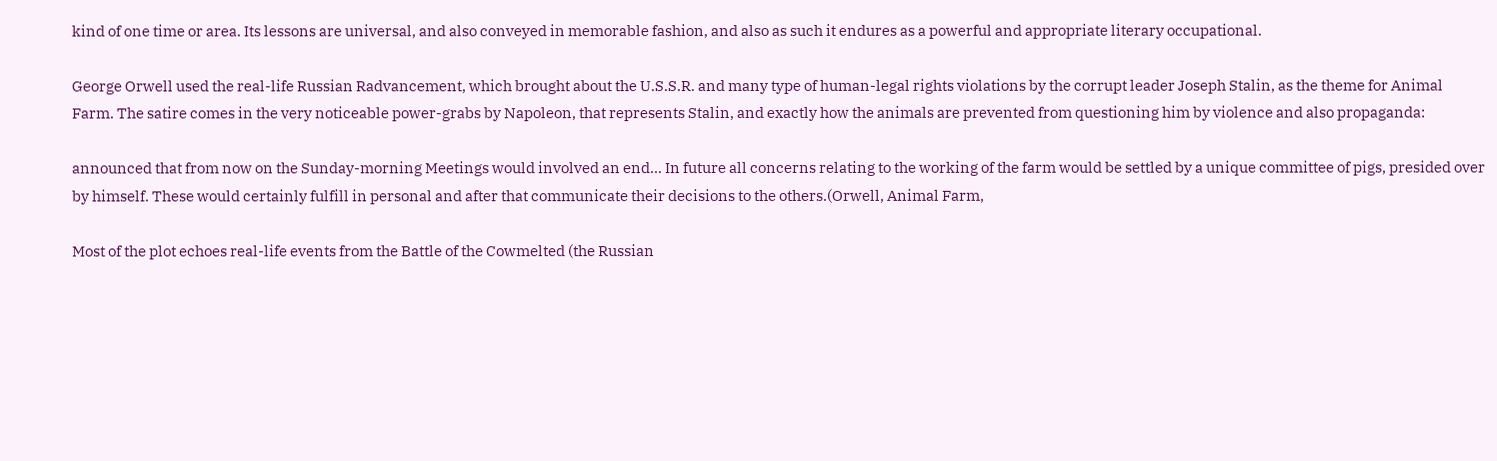kind of one time or area. Its lessons are universal, and also conveyed in memorable fashion, and also as such it endures as a powerful and appropriate literary occupational.

George Orwell used the real-life Russian Radvancement, which brought about the U.S.S.R. and many type of human-legal rights violations by the corrupt leader Joseph Stalin, as the theme for Animal Farm. The satire comes in the very noticeable power-grabs by Napoleon, that represents Stalin, and exactly how the animals are prevented from questioning him by violence and also propaganda:

announced that from now on the Sunday-morning Meetings would involved an end... In future all concerns relating to the working of the farm would be settled by a unique committee of pigs, presided over by himself. These would certainly fulfill in personal and after that communicate their decisions to the others.(Orwell, Animal Farm,

Most of the plot echoes real-life events from the Battle of the Cowmelted (the Russian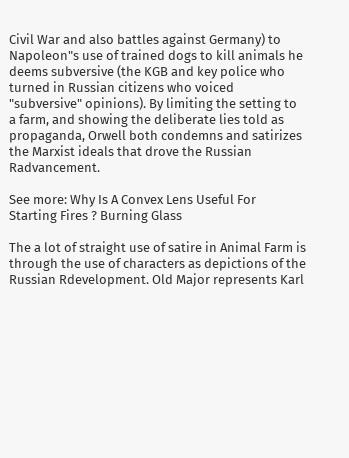Civil War and also battles against Germany) to Napoleon"s use of trained dogs to kill animals he deems subversive (the KGB and key police who turned in Russian citizens who voiced "subversive" opinions). By limiting the setting to a farm, and showing the deliberate lies told as propaganda, Orwell both condemns and satirizes the Marxist ideals that drove the Russian Radvancement.

See more: Why Is A Convex Lens Useful For Starting Fires ? Burning Glass

The a lot of straight use of satire in Animal Farm is through the use of characters as depictions of the Russian Rdevelopment. Old Major represents Karl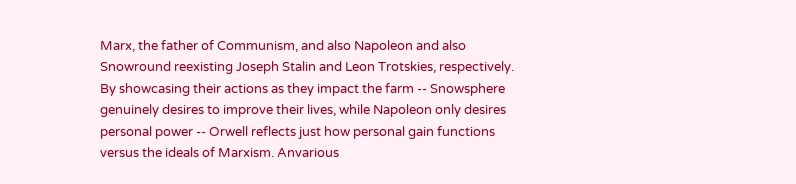Marx, the father of Communism, and also Napoleon and also Snowround reexisting Joseph Stalin and Leon Trotskies, respectively. By showcasing their actions as they impact the farm -- Snowsphere genuinely desires to improve their lives, while Napoleon only desires personal power -- Orwell reflects just how personal gain functions versus the ideals of Marxism. Anvarious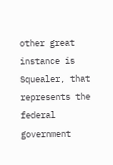other great instance is Squealer, that represents the federal government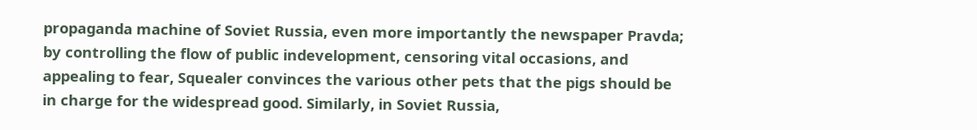propaganda machine of Soviet Russia, even more importantly the newspaper Pravda; by controlling the flow of public indevelopment, censoring vital occasions, and appealing to fear, Squealer convinces the various other pets that the pigs should be in charge for the widespread good. Similarly, in Soviet Russia,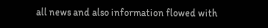all news and also information flowed with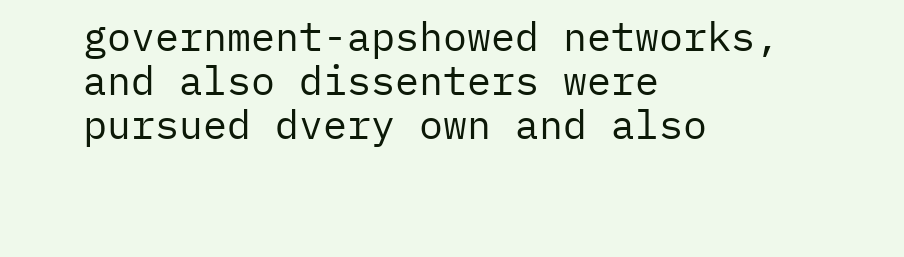government-apshowed networks, and also dissenters were pursued dvery own and also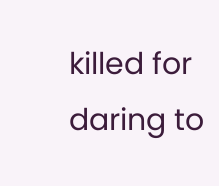killed for daring to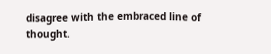disagree with the embraced line of thought.